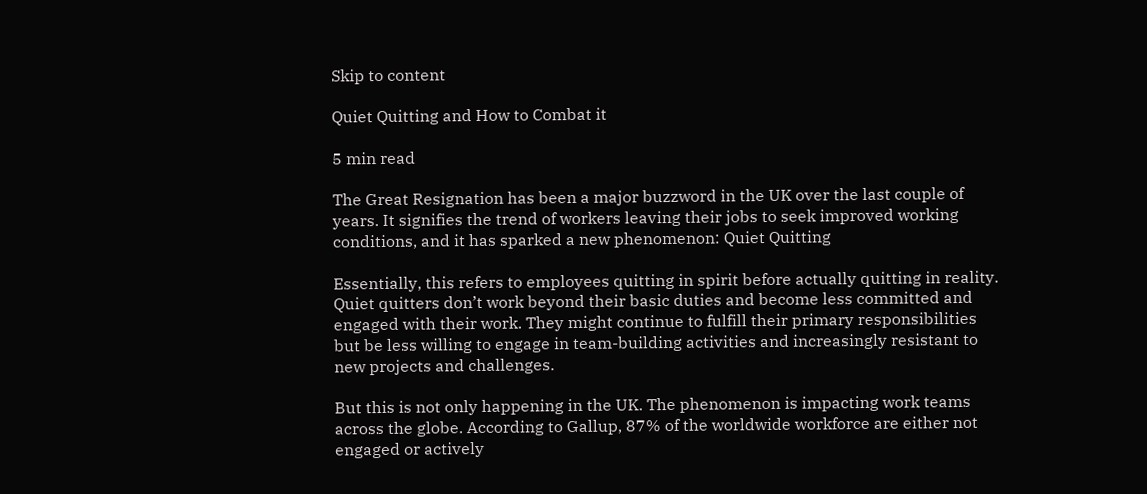Skip to content

Quiet Quitting and How to Combat it

5 min read

The Great Resignation has been a major buzzword in the UK over the last couple of years. It signifies the trend of workers leaving their jobs to seek improved working conditions, and it has sparked a new phenomenon: Quiet Quitting

Essentially, this refers to employees quitting in spirit before actually quitting in reality.  Quiet quitters don’t work beyond their basic duties and become less committed and engaged with their work. They might continue to fulfill their primary responsibilities but be less willing to engage in team-building activities and increasingly resistant to new projects and challenges.

But this is not only happening in the UK. The phenomenon is impacting work teams across the globe. According to Gallup, 87% of the worldwide workforce are either not engaged or actively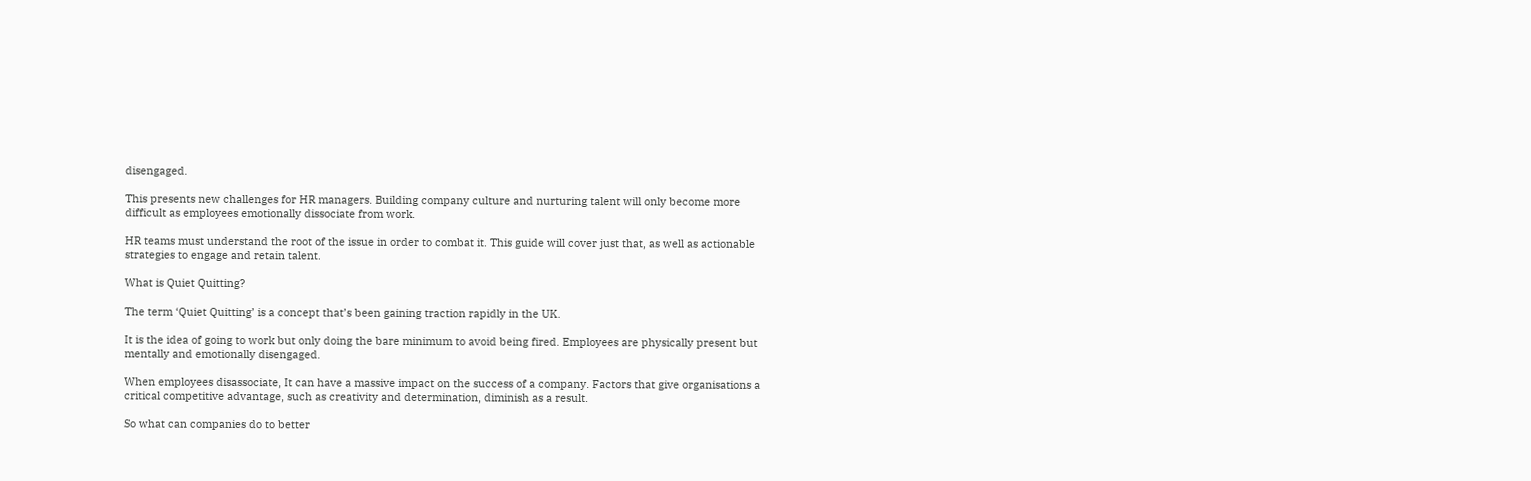disengaged.

This presents new challenges for HR managers. Building company culture and nurturing talent will only become more difficult as employees emotionally dissociate from work.

HR teams must understand the root of the issue in order to combat it. This guide will cover just that, as well as actionable strategies to engage and retain talent.

What is Quiet Quitting?

The term ‘Quiet Quitting’ is a concept that’s been gaining traction rapidly in the UK.

It is the idea of going to work but only doing the bare minimum to avoid being fired. Employees are physically present but mentally and emotionally disengaged.

When employees disassociate, It can have a massive impact on the success of a company. Factors that give organisations a critical competitive advantage, such as creativity and determination, diminish as a result.

So what can companies do to better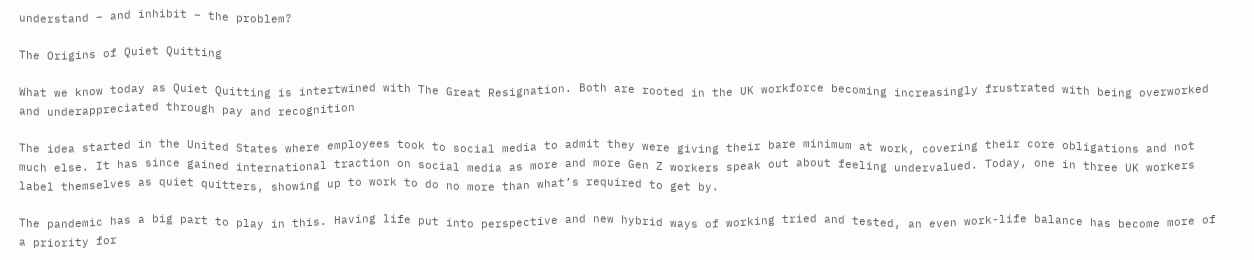understand – and inhibit – the problem?

The Origins of Quiet Quitting

What we know today as Quiet Quitting is intertwined with The Great Resignation. Both are rooted in the UK workforce becoming increasingly frustrated with being overworked and underappreciated through pay and recognition

The idea started in the United States where employees took to social media to admit they were giving their bare minimum at work, covering their core obligations and not much else. It has since gained international traction on social media as more and more Gen Z workers speak out about feeling undervalued. Today, one in three UK workers label themselves as quiet quitters, showing up to work to do no more than what’s required to get by.

The pandemic has a big part to play in this. Having life put into perspective and new hybrid ways of working tried and tested, an even work-life balance has become more of a priority for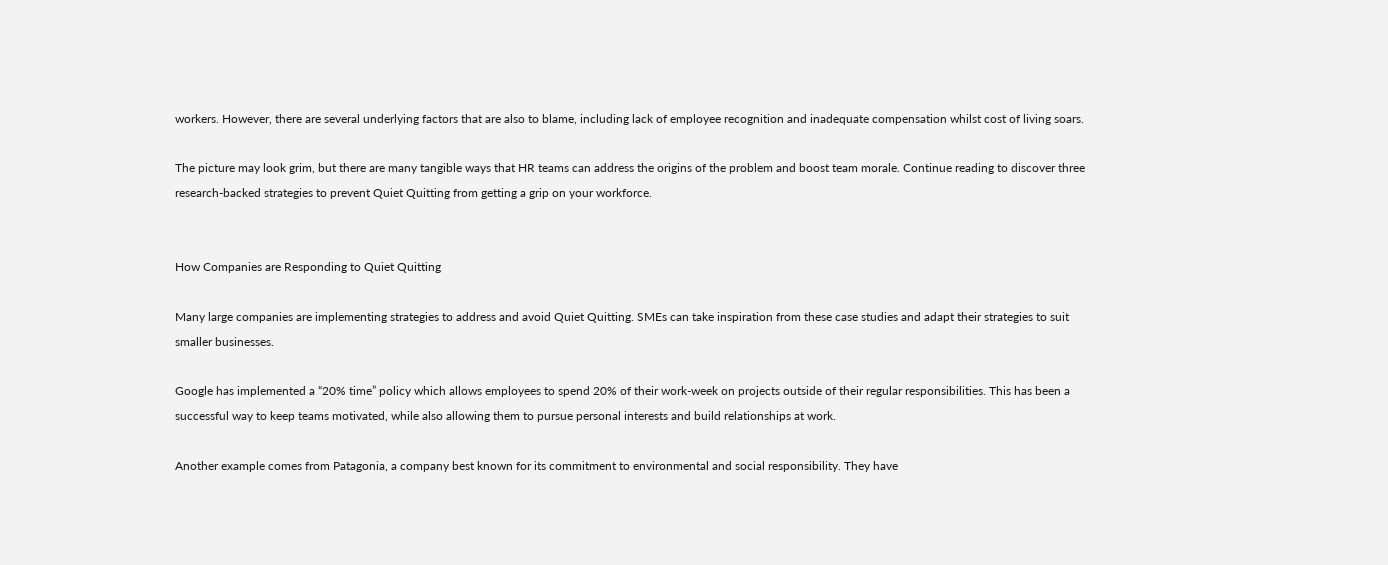workers. However, there are several underlying factors that are also to blame, including lack of employee recognition and inadequate compensation whilst cost of living soars.

The picture may look grim, but there are many tangible ways that HR teams can address the origins of the problem and boost team morale. Continue reading to discover three research-backed strategies to prevent Quiet Quitting from getting a grip on your workforce.


How Companies are Responding to Quiet Quitting

Many large companies are implementing strategies to address and avoid Quiet Quitting. SMEs can take inspiration from these case studies and adapt their strategies to suit smaller businesses.

Google has implemented a “20% time” policy which allows employees to spend 20% of their work-week on projects outside of their regular responsibilities. This has been a successful way to keep teams motivated, while also allowing them to pursue personal interests and build relationships at work.

Another example comes from Patagonia, a company best known for its commitment to environmental and social responsibility. They have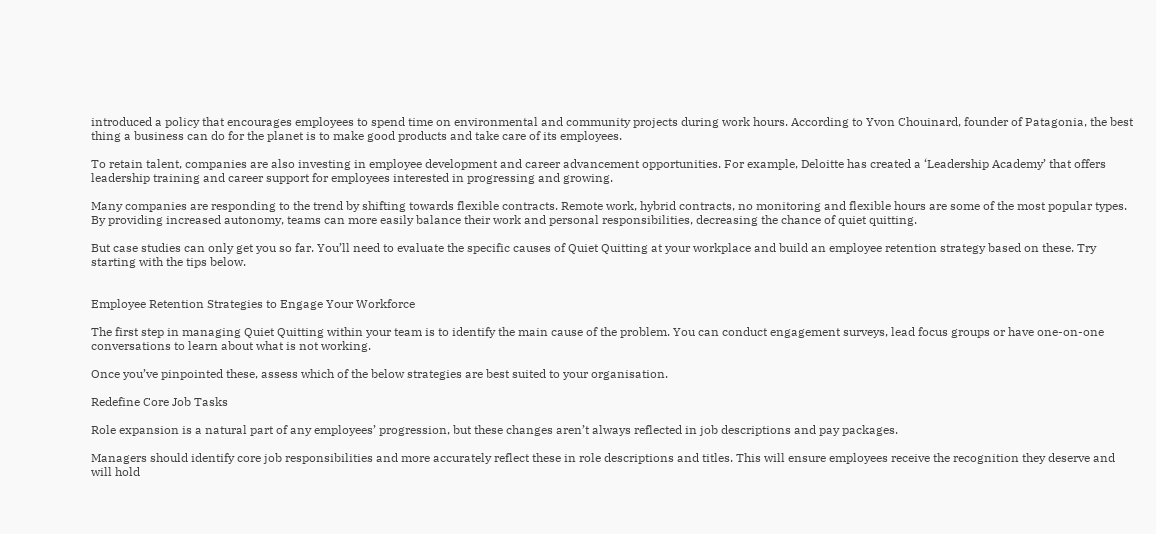introduced a policy that encourages employees to spend time on environmental and community projects during work hours. According to Yvon Chouinard, founder of Patagonia, the best thing a business can do for the planet is to make good products and take care of its employees.

To retain talent, companies are also investing in employee development and career advancement opportunities. For example, Deloitte has created a ‘Leadership Academy’ that offers leadership training and career support for employees interested in progressing and growing.

Many companies are responding to the trend by shifting towards flexible contracts. Remote work, hybrid contracts, no monitoring and flexible hours are some of the most popular types. By providing increased autonomy, teams can more easily balance their work and personal responsibilities, decreasing the chance of quiet quitting.

But case studies can only get you so far. You’ll need to evaluate the specific causes of Quiet Quitting at your workplace and build an employee retention strategy based on these. Try starting with the tips below.


Employee Retention Strategies to Engage Your Workforce

The first step in managing Quiet Quitting within your team is to identify the main cause of the problem. You can conduct engagement surveys, lead focus groups or have one-on-one conversations to learn about what is not working.

Once you’ve pinpointed these, assess which of the below strategies are best suited to your organisation.

Redefine Core Job Tasks

Role expansion is a natural part of any employees’ progression, but these changes aren’t always reflected in job descriptions and pay packages.

Managers should identify core job responsibilities and more accurately reflect these in role descriptions and titles. This will ensure employees receive the recognition they deserve and will hold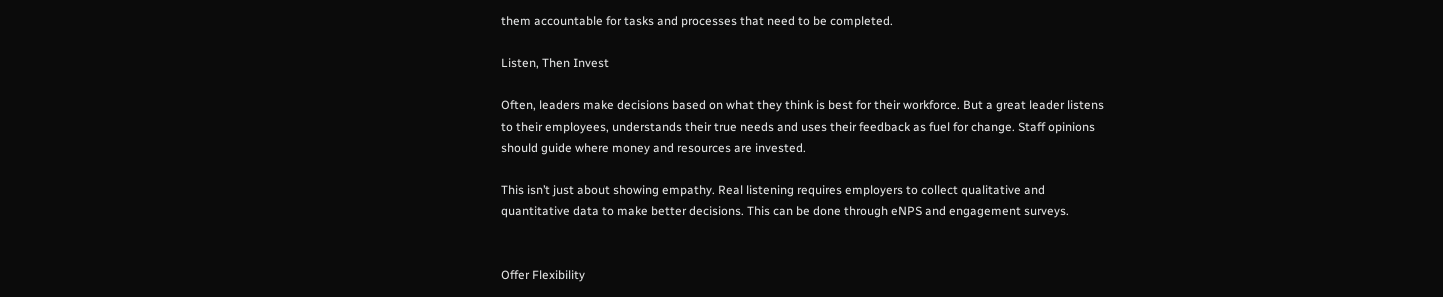them accountable for tasks and processes that need to be completed.

Listen, Then Invest

Often, leaders make decisions based on what they think is best for their workforce. But a great leader listens to their employees, understands their true needs and uses their feedback as fuel for change. Staff opinions should guide where money and resources are invested.

This isn’t just about showing empathy. Real listening requires employers to collect qualitative and quantitative data to make better decisions. This can be done through eNPS and engagement surveys.


Offer Flexibility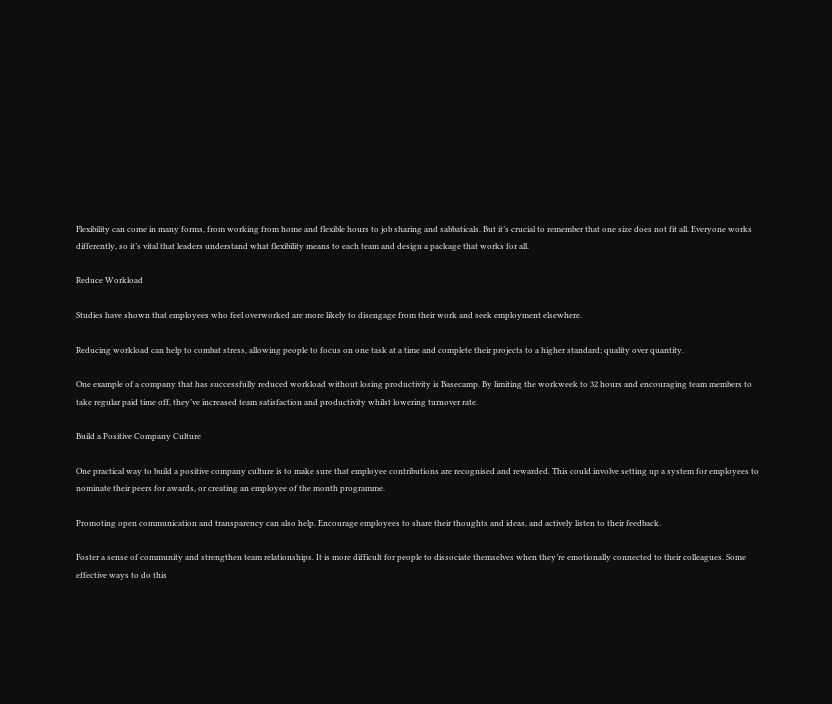Flexibility can come in many forms, from working from home and flexible hours to job sharing and sabbaticals. But it’s crucial to remember that one size does not fit all. Everyone works differently, so it’s vital that leaders understand what flexibility means to each team and design a package that works for all.

Reduce Workload

Studies have shown that employees who feel overworked are more likely to disengage from their work and seek employment elsewhere.

Reducing workload can help to combat stress, allowing people to focus on one task at a time and complete their projects to a higher standard; quality over quantity.

One example of a company that has successfully reduced workload without losing productivity is Basecamp. By limiting the workweek to 32 hours and encouraging team members to take regular paid time off, they’ve increased team satisfaction and productivity whilst lowering turnover rate.

Build a Positive Company Culture

One practical way to build a positive company culture is to make sure that employee contributions are recognised and rewarded. This could involve setting up a system for employees to nominate their peers for awards, or creating an employee of the month programme.

Promoting open communication and transparency can also help. Encourage employees to share their thoughts and ideas, and actively listen to their feedback.

Foster a sense of community and strengthen team relationships. It is more difficult for people to dissociate themselves when they’re emotionally connected to their colleagues. Some effective ways to do this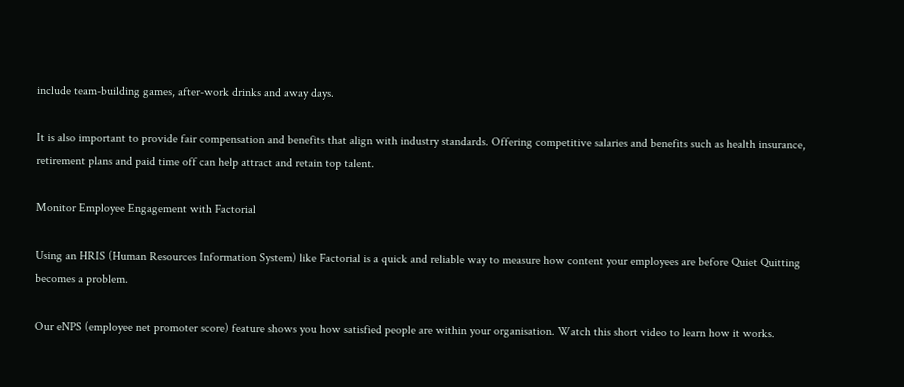include team-building games, after-work drinks and away days.

It is also important to provide fair compensation and benefits that align with industry standards. Offering competitive salaries and benefits such as health insurance, retirement plans and paid time off can help attract and retain top talent.

Monitor Employee Engagement with Factorial

Using an HRIS (Human Resources Information System) like Factorial is a quick and reliable way to measure how content your employees are before Quiet Quitting becomes a problem.

Our eNPS (employee net promoter score) feature shows you how satisfied people are within your organisation. Watch this short video to learn how it works.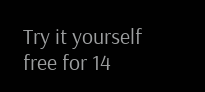Try it yourself free for 14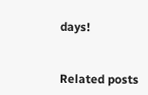days!


Related posts